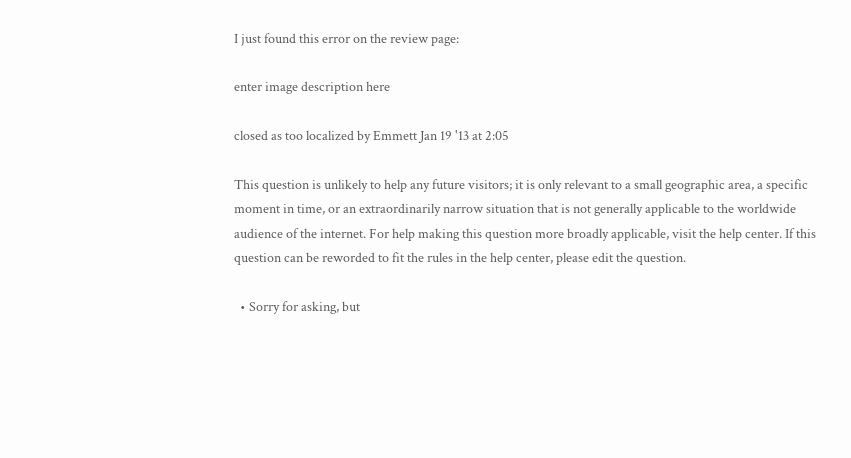I just found this error on the review page:

enter image description here

closed as too localized by Emmett Jan 19 '13 at 2:05

This question is unlikely to help any future visitors; it is only relevant to a small geographic area, a specific moment in time, or an extraordinarily narrow situation that is not generally applicable to the worldwide audience of the internet. For help making this question more broadly applicable, visit the help center. If this question can be reworded to fit the rules in the help center, please edit the question.

  • Sorry for asking, but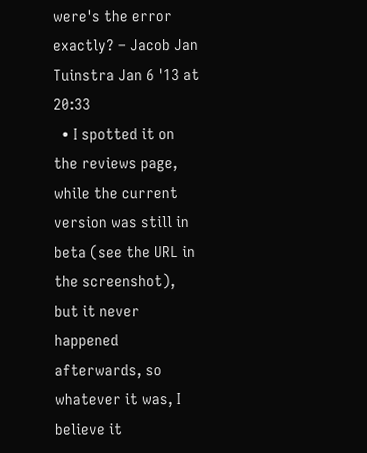were's the error exactly? – Jacob Jan Tuinstra Jan 6 '13 at 20:33
  • I spotted it on the reviews page, while the current version was still in beta (see the URL in the screenshot), but it never happened afterwards, so whatever it was, I believe it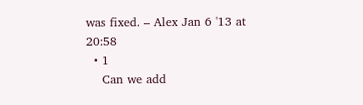was fixed. – Alex Jan 6 '13 at 20:58
  • 1
    Can we add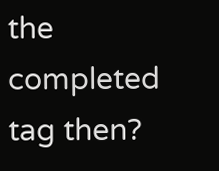the completed tag then?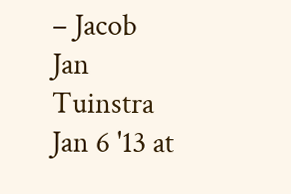– Jacob Jan Tuinstra Jan 6 '13 at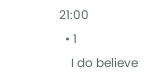21:00
  • 1
    I do believe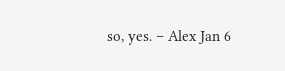so, yes. – Alex Jan 6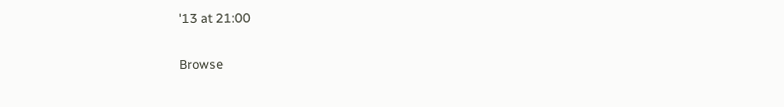'13 at 21:00

Browse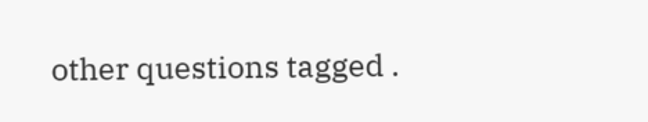other questions tagged .